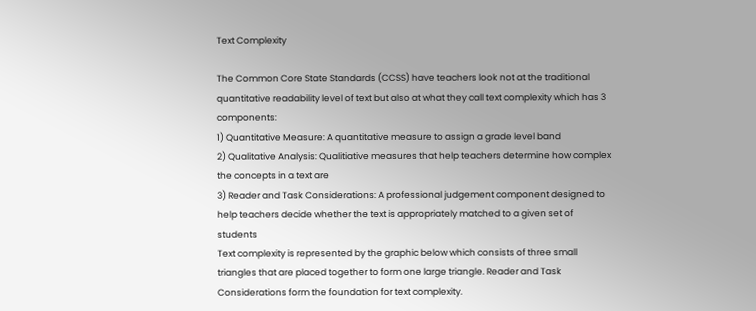Text Complexity

The Common Core State Standards (CCSS) have teachers look not at the traditional quantitative readability level of text but also at what they call text complexity which has 3 components:
1) Quantitative Measure: A quantitative measure to assign a grade level band
2) Qualitative Analysis: Qualitiative measures that help teachers determine how complex the concepts in a text are
3) Reader and Task Considerations: A professional judgement component designed to help teachers decide whether the text is appropriately matched to a given set of students
Text complexity is represented by the graphic below which consists of three small triangles that are placed together to form one large triangle. Reader and Task Considerations form the foundation for text complexity.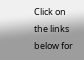Click on the links below for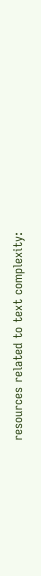resources related to text complexity: